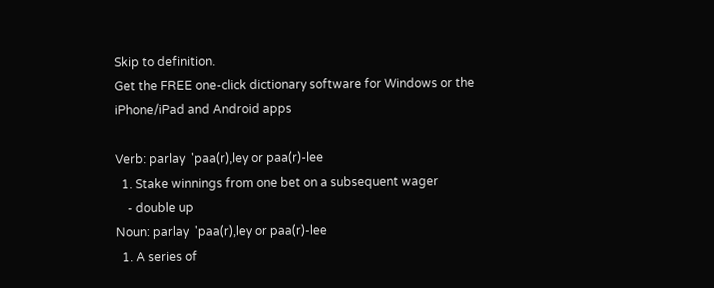Skip to definition.
Get the FREE one-click dictionary software for Windows or the iPhone/iPad and Android apps

Verb: parlay  'paa(r),ley or paa(r)-lee
  1. Stake winnings from one bet on a subsequent wager
    - double up
Noun: parlay  'paa(r),ley or paa(r)-lee
  1. A series of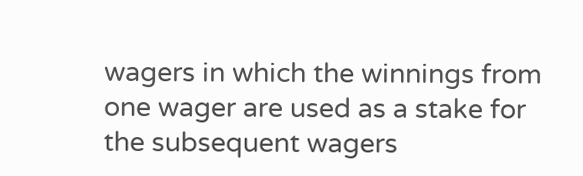wagers in which the winnings from one wager are used as a stake for the subsequent wagers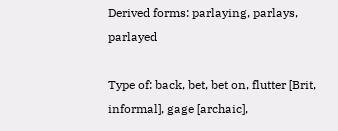Derived forms: parlaying, parlays, parlayed

Type of: back, bet, bet on, flutter [Brit, informal], gage [archaic],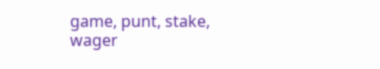game, punt, stake, wager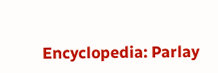Encyclopedia: Parlay